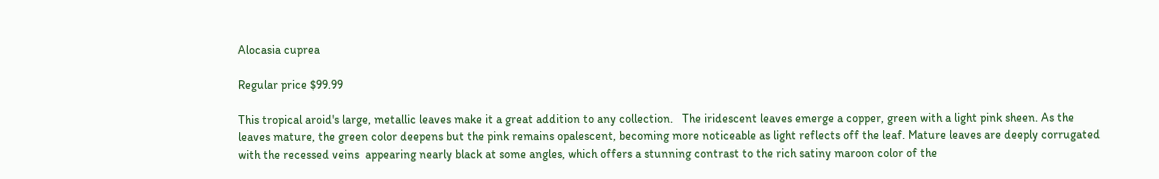Alocasia cuprea

Regular price $99.99

This tropical aroid's large, metallic leaves make it a great addition to any collection.   The iridescent leaves emerge a copper, green with a light pink sheen. As the leaves mature, the green color deepens but the pink remains opalescent, becoming more noticeable as light reflects off the leaf. Mature leaves are deeply corrugated with the recessed veins  appearing nearly black at some angles, which offers a stunning contrast to the rich satiny maroon color of the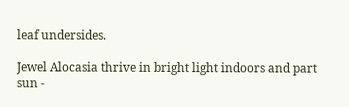leaf undersides.

Jewel Alocasia thrive in bright light indoors and part sun -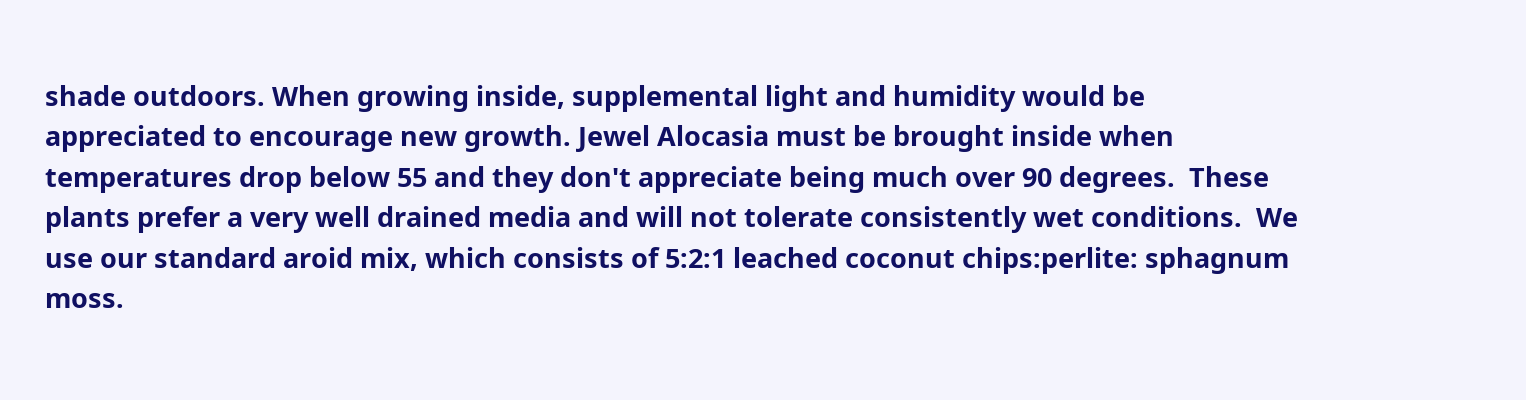shade outdoors. When growing inside, supplemental light and humidity would be appreciated to encourage new growth. Jewel Alocasia must be brought inside when temperatures drop below 55 and they don't appreciate being much over 90 degrees.  These plants prefer a very well drained media and will not tolerate consistently wet conditions.  We use our standard aroid mix, which consists of 5:2:1 leached coconut chips:perlite: sphagnum moss.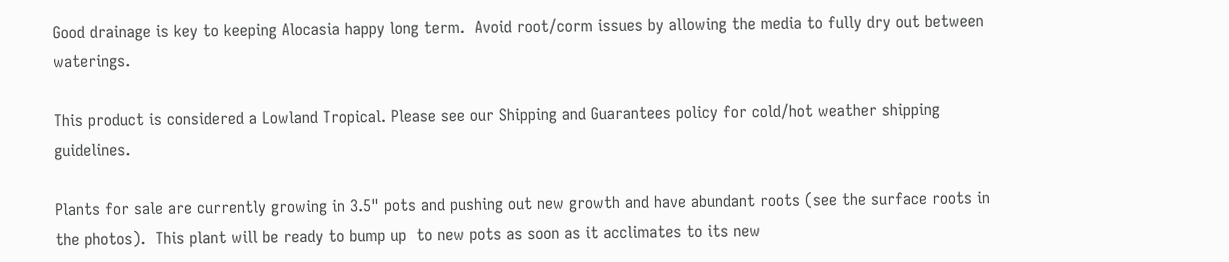Good drainage is key to keeping Alocasia happy long term.  Avoid root/corm issues by allowing the media to fully dry out between waterings.

This product is considered a Lowland Tropical. Please see our Shipping and Guarantees policy for cold/hot weather shipping guidelines.

Plants for sale are currently growing in 3.5" pots and pushing out new growth and have abundant roots (see the surface roots in the photos).  This plant will be ready to bump up  to new pots as soon as it acclimates to its new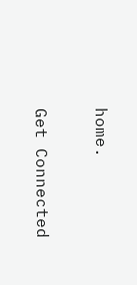home.

Get Connected